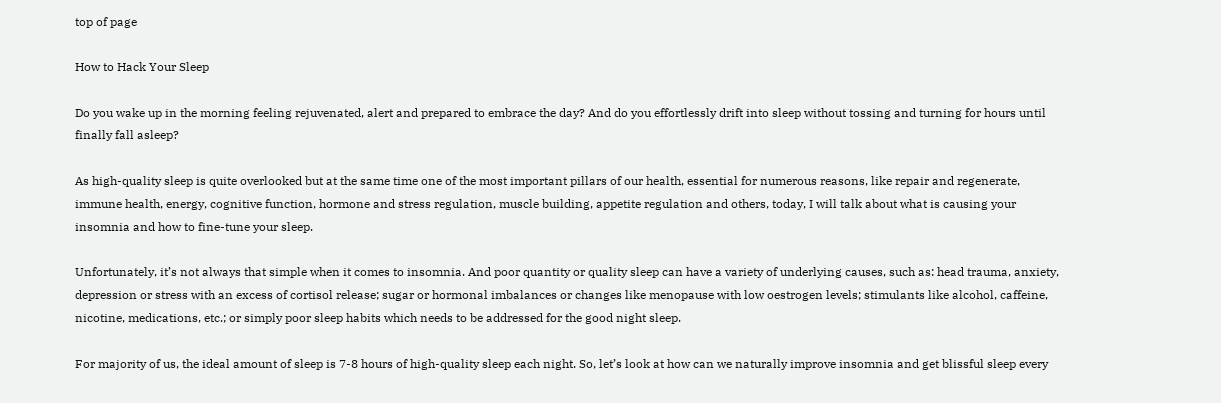top of page

How to Hack Your Sleep

Do you wake up in the morning feeling rejuvenated, alert and prepared to embrace the day? And do you effortlessly drift into sleep without tossing and turning for hours until finally fall asleep?

As high-quality sleep is quite overlooked but at the same time one of the most important pillars of our health, essential for numerous reasons, like repair and regenerate, immune health, energy, cognitive function, hormone and stress regulation, muscle building, appetite regulation and others, today, I will talk about what is causing your insomnia and how to fine-tune your sleep.

Unfortunately, it’s not always that simple when it comes to insomnia. And poor quantity or quality sleep can have a variety of underlying causes, such as: head trauma, anxiety, depression or stress with an excess of cortisol release; sugar or hormonal imbalances or changes like menopause with low oestrogen levels; stimulants like alcohol, caffeine, nicotine, medications, etc.; or simply poor sleep habits which needs to be addressed for the good night sleep.

For majority of us, the ideal amount of sleep is 7-8 hours of high-quality sleep each night. So, let’s look at how can we naturally improve insomnia and get blissful sleep every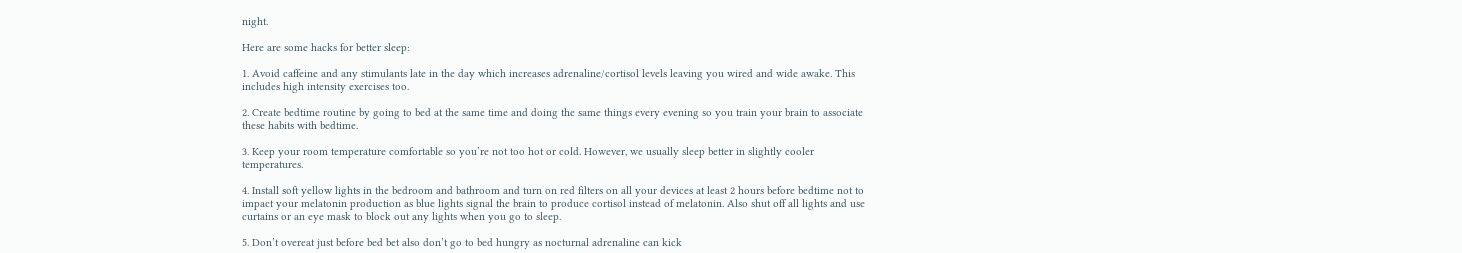night.

Here are some hacks for better sleep:

1. Avoid caffeine and any stimulants late in the day which increases adrenaline/cortisol levels leaving you wired and wide awake. This includes high intensity exercises too.

2. Create bedtime routine by going to bed at the same time and doing the same things every evening so you train your brain to associate these habits with bedtime.

3. Keep your room temperature comfortable so you’re not too hot or cold. However, we usually sleep better in slightly cooler temperatures.

4. Install soft yellow lights in the bedroom and bathroom and turn on red filters on all your devices at least 2 hours before bedtime not to impact your melatonin production as blue lights signal the brain to produce cortisol instead of melatonin. Also shut off all lights and use curtains or an eye mask to block out any lights when you go to sleep.

5. Don’t overeat just before bed bet also don’t go to bed hungry as nocturnal adrenaline can kick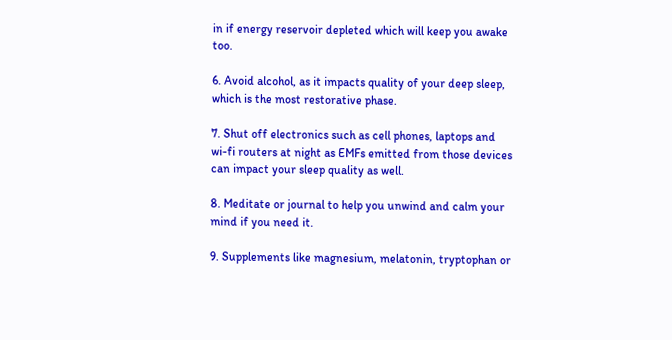in if energy reservoir depleted which will keep you awake too.

6. Avoid alcohol, as it impacts quality of your deep sleep, which is the most restorative phase.

7. Shut off electronics such as cell phones, laptops and wi-fi routers at night as EMFs emitted from those devices can impact your sleep quality as well.

8. Meditate or journal to help you unwind and calm your mind if you need it.

9. Supplements like magnesium, melatonin, tryptophan or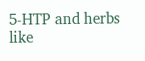5-HTP and herbs like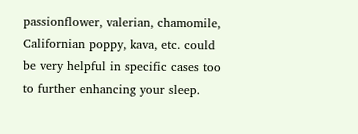passionflower, valerian, chamomile, Californian poppy, kava, etc. could be very helpful in specific cases too to further enhancing your sleep.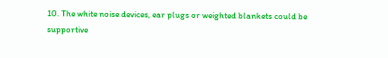10. The white noise devices, ear plugs or weighted blankets could be supportive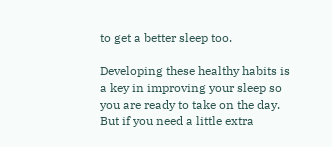to get a better sleep too.

Developing these healthy habits is a key in improving your sleep so you are ready to take on the day. But if you need a little extra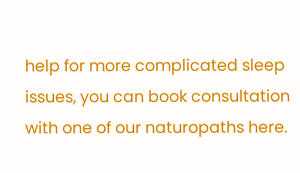help for more complicated sleep issues, you can book consultation with one of our naturopaths here.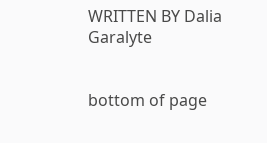WRITTEN BY Dalia Garalyte


bottom of page